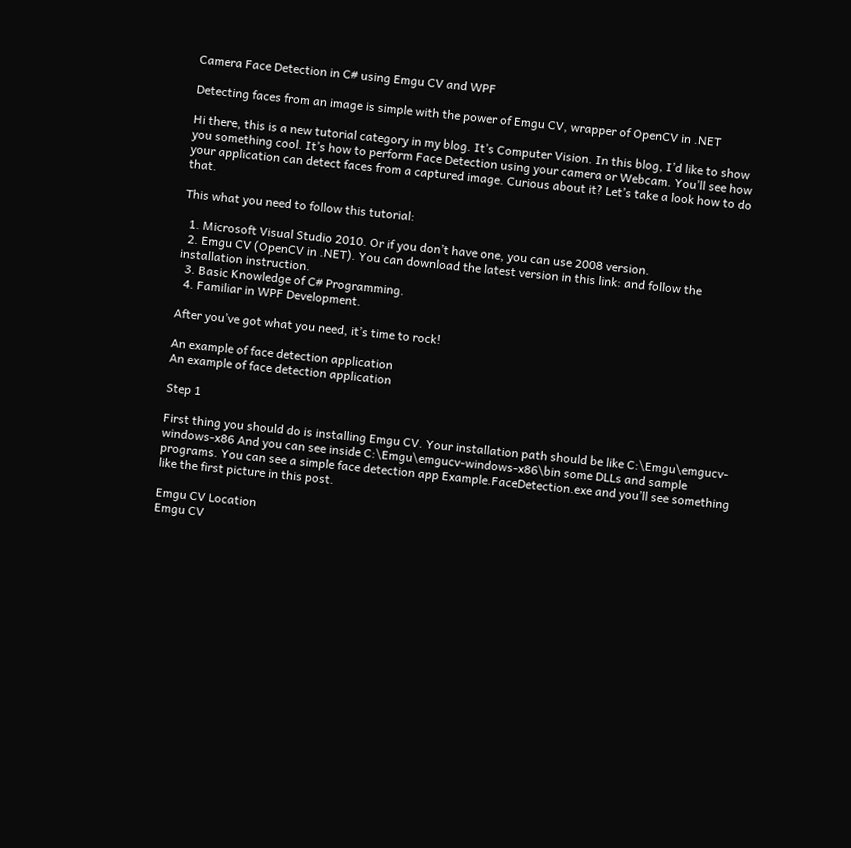Camera Face Detection in C# using Emgu CV and WPF

Detecting faces from an image is simple with the power of Emgu CV, wrapper of OpenCV in .NET

Hi there, this is a new tutorial category in my blog. It’s Computer Vision. In this blog, I’d like to show you something cool. It’s how to perform Face Detection using your camera or Webcam. You’ll see how your application can detect faces from a captured image. Curious about it? Let’s take a look how to do that.

This what you need to follow this tutorial:

  1. Microsoft Visual Studio 2010. Or if you don’t have one, you can use 2008 version.
  2. Emgu CV (OpenCV in .NET). You can download the latest version in this link: and follow the installation instruction.
  3. Basic Knowledge of C# Programming.
  4. Familiar in WPF Development.

After you’ve got what you need, it’s time to rock!

An example of face detection application
An example of face detection application

Step 1

First thing you should do is installing Emgu CV. Your installation path should be like C:\Emgu\emgucv-windows-x86 And you can see inside C:\Emgu\emgucv-windows-x86\bin some DLLs and sample programs. You can see a simple face detection app Example.FaceDetection.exe and you’ll see something like the first picture in this post.

Emgu CV Location
Emgu CV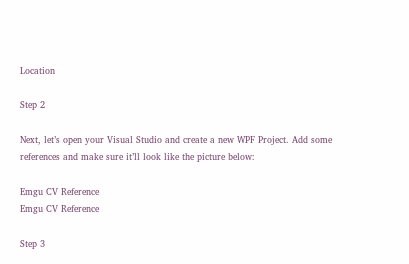Location

Step 2

Next, let’s open your Visual Studio and create a new WPF Project. Add some references and make sure it’ll look like the picture below:

Emgu CV Reference
Emgu CV Reference

Step 3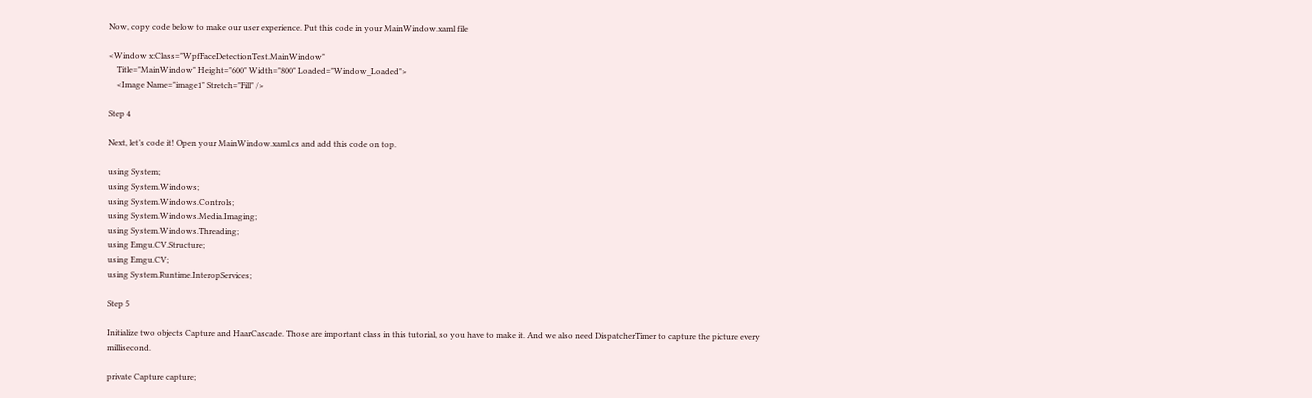Now, copy code below to make our user experience. Put this code in your MainWindow.xaml file

<Window x:Class="WpfFaceDetectionTest.MainWindow"
    Title="MainWindow" Height="600" Width="800" Loaded="Window_Loaded">
    <Image Name="image1" Stretch="Fill" />

Step 4

Next, let’s code it! Open your MainWindow.xaml.cs and add this code on top.

using System;
using System.Windows;
using System.Windows.Controls;
using System.Windows.Media.Imaging;
using System.Windows.Threading;
using Emgu.CV.Structure;
using Emgu.CV;
using System.Runtime.InteropServices;

Step 5

Initialize two objects Capture and HaarCascade. Those are important class in this tutorial, so you have to make it. And we also need DispatcherTimer to capture the picture every millisecond.

private Capture capture;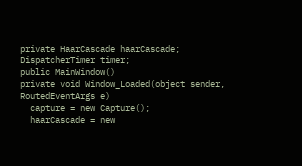private HaarCascade haarCascade;
DispatcherTimer timer;
public MainWindow()
private void Window_Loaded(object sender, RoutedEventArgs e)
  capture = new Capture();
  haarCascade = new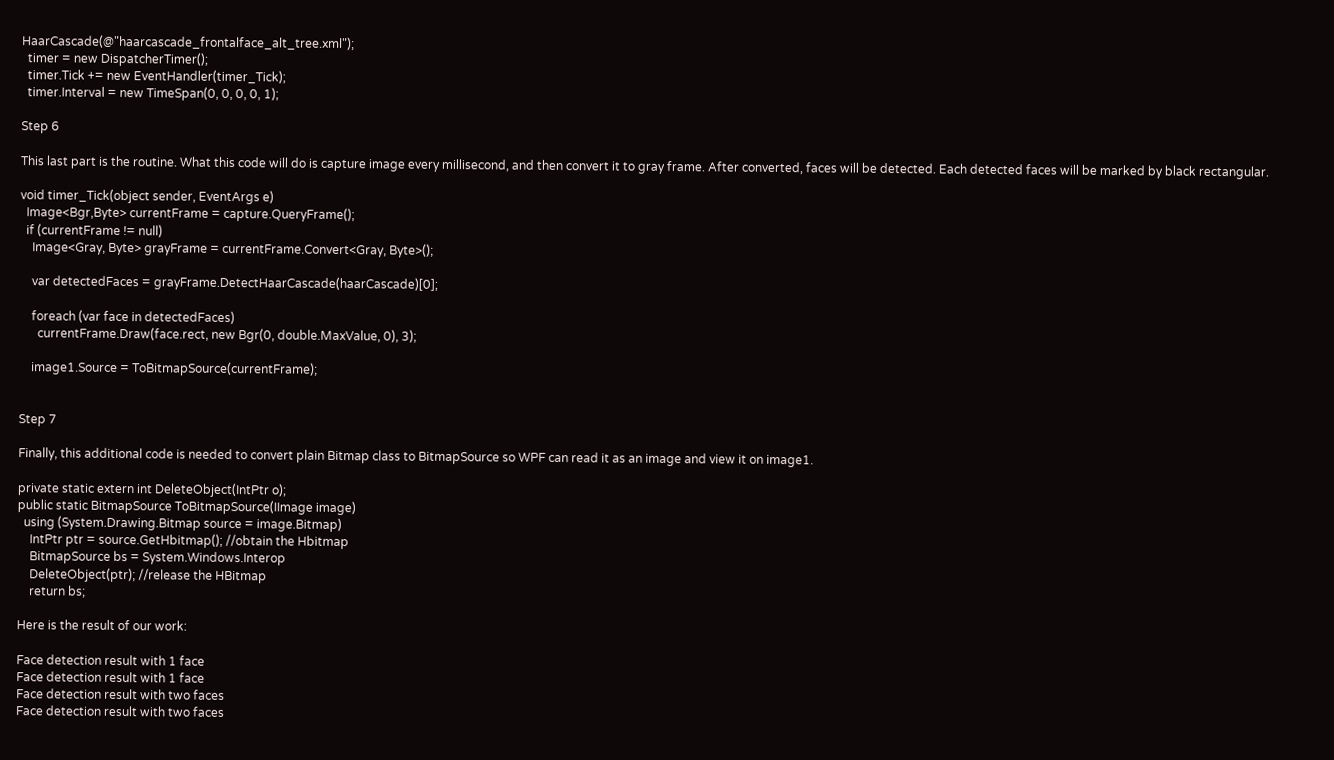HaarCascade(@"haarcascade_frontalface_alt_tree.xml");
  timer = new DispatcherTimer();
  timer.Tick += new EventHandler(timer_Tick);
  timer.Interval = new TimeSpan(0, 0, 0, 0, 1);

Step 6

This last part is the routine. What this code will do is capture image every millisecond, and then convert it to gray frame. After converted, faces will be detected. Each detected faces will be marked by black rectangular.

void timer_Tick(object sender, EventArgs e)
  Image<Bgr,Byte> currentFrame = capture.QueryFrame();
  if (currentFrame != null)
    Image<Gray, Byte> grayFrame = currentFrame.Convert<Gray, Byte>();

    var detectedFaces = grayFrame.DetectHaarCascade(haarCascade)[0];

    foreach (var face in detectedFaces)
      currentFrame.Draw(face.rect, new Bgr(0, double.MaxValue, 0), 3);

    image1.Source = ToBitmapSource(currentFrame);


Step 7

Finally, this additional code is needed to convert plain Bitmap class to BitmapSource so WPF can read it as an image and view it on image1.

private static extern int DeleteObject(IntPtr o);
public static BitmapSource ToBitmapSource(IImage image)
  using (System.Drawing.Bitmap source = image.Bitmap)
    IntPtr ptr = source.GetHbitmap(); //obtain the Hbitmap
    BitmapSource bs = System.Windows.Interop
    DeleteObject(ptr); //release the HBitmap
    return bs;

Here is the result of our work:

Face detection result with 1 face
Face detection result with 1 face
Face detection result with two faces
Face detection result with two faces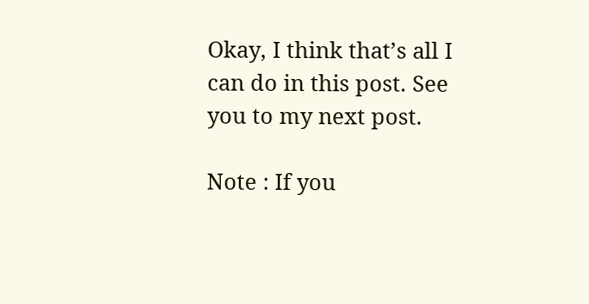Okay, I think that’s all I can do in this post. See you to my next post.

Note : If you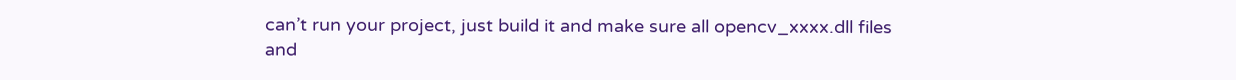can’t run your project, just build it and make sure all opencv_xxxx.dll files and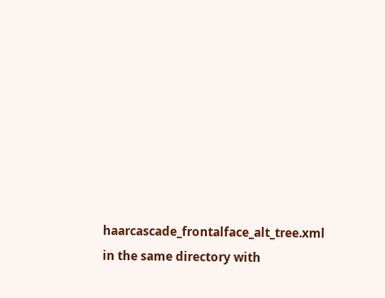haarcascade_frontalface_alt_tree.xml in the same directory with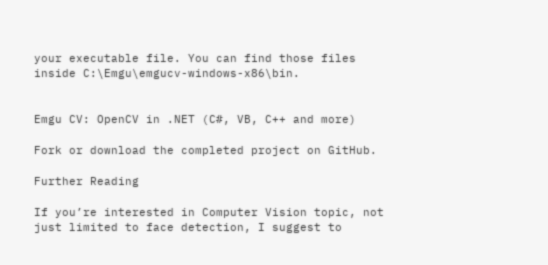your executable file. You can find those files inside C:\Emgu\emgucv-windows-x86\bin.


Emgu CV: OpenCV in .NET (C#, VB, C++ and more)

Fork or download the completed project on GitHub.

Further Reading

If you’re interested in Computer Vision topic, not just limited to face detection, I suggest to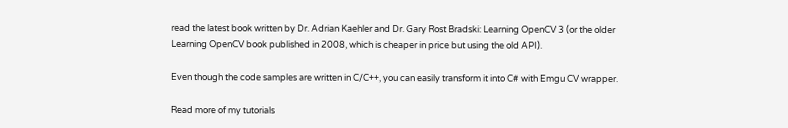read the latest book written by Dr. Adrian Kaehler and Dr. Gary Rost Bradski: Learning OpenCV 3 (or the older Learning OpenCV book published in 2008, which is cheaper in price but using the old API).

Even though the code samples are written in C/C++, you can easily transform it into C# with Emgu CV wrapper.

Read more of my tutorials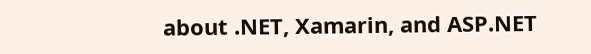about .NET, Xamarin, and ASP.NET